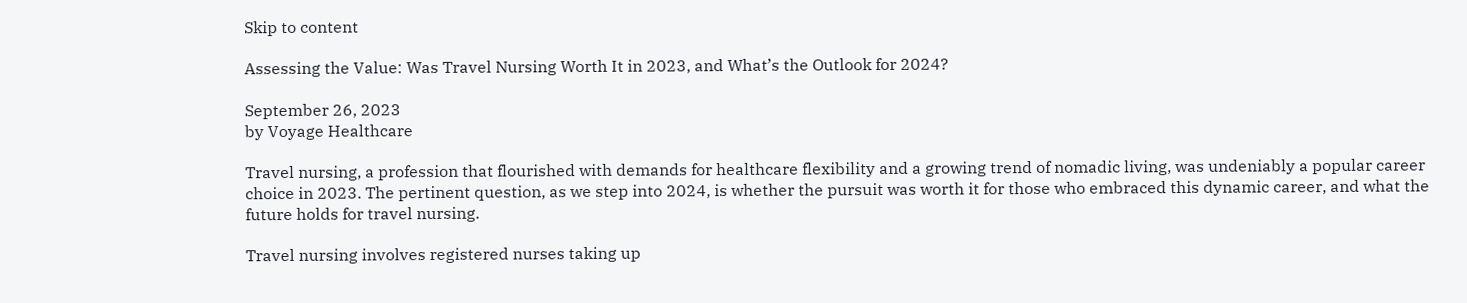Skip to content

Assessing the Value: Was Travel Nursing Worth It in 2023, and What’s the Outlook for 2024?

September 26, 2023
by Voyage Healthcare

Travel nursing, a profession that flourished with demands for healthcare flexibility and a growing trend of nomadic living, was undeniably a popular career choice in 2023. The pertinent question, as we step into 2024, is whether the pursuit was worth it for those who embraced this dynamic career, and what the future holds for travel nursing.

Travel nursing involves registered nurses taking up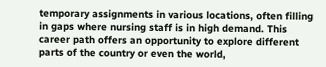temporary assignments in various locations, often filling in gaps where nursing staff is in high demand. This career path offers an opportunity to explore different parts of the country or even the world,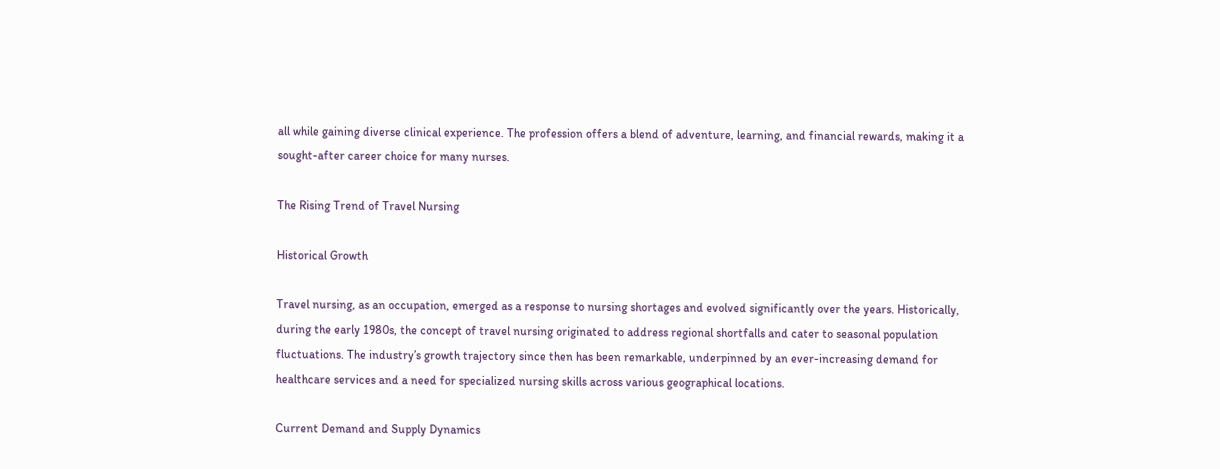all while gaining diverse clinical experience. The profession offers a blend of adventure, learning, and financial rewards, making it a sought-after career choice for many nurses.

The Rising Trend of Travel Nursing

Historical Growth

Travel nursing, as an occupation, emerged as a response to nursing shortages and evolved significantly over the years. Historically, during the early 1980s, the concept of travel nursing originated to address regional shortfalls and cater to seasonal population fluctuations. The industry’s growth trajectory since then has been remarkable, underpinned by an ever-increasing demand for healthcare services and a need for specialized nursing skills across various geographical locations.

Current Demand and Supply Dynamics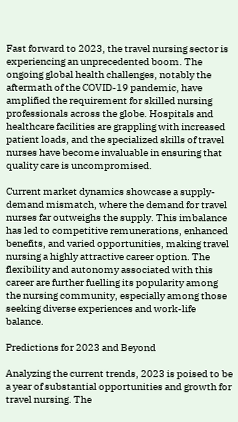Fast forward to 2023, the travel nursing sector is experiencing an unprecedented boom. The ongoing global health challenges, notably the aftermath of the COVID-19 pandemic, have amplified the requirement for skilled nursing professionals across the globe. Hospitals and healthcare facilities are grappling with increased patient loads, and the specialized skills of travel nurses have become invaluable in ensuring that quality care is uncompromised.

Current market dynamics showcase a supply-demand mismatch, where the demand for travel nurses far outweighs the supply. This imbalance has led to competitive remunerations, enhanced benefits, and varied opportunities, making travel nursing a highly attractive career option. The flexibility and autonomy associated with this career are further fuelling its popularity among the nursing community, especially among those seeking diverse experiences and work-life balance.

Predictions for 2023 and Beyond

Analyzing the current trends, 2023 is poised to be a year of substantial opportunities and growth for travel nursing. The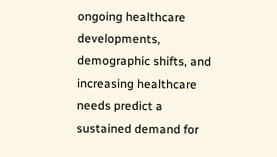ongoing healthcare developments, demographic shifts, and increasing healthcare needs predict a sustained demand for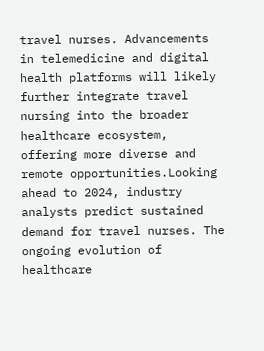travel nurses. Advancements in telemedicine and digital health platforms will likely further integrate travel nursing into the broader healthcare ecosystem, offering more diverse and remote opportunities.Looking ahead to 2024, industry analysts predict sustained demand for travel nurses. The ongoing evolution of healthcare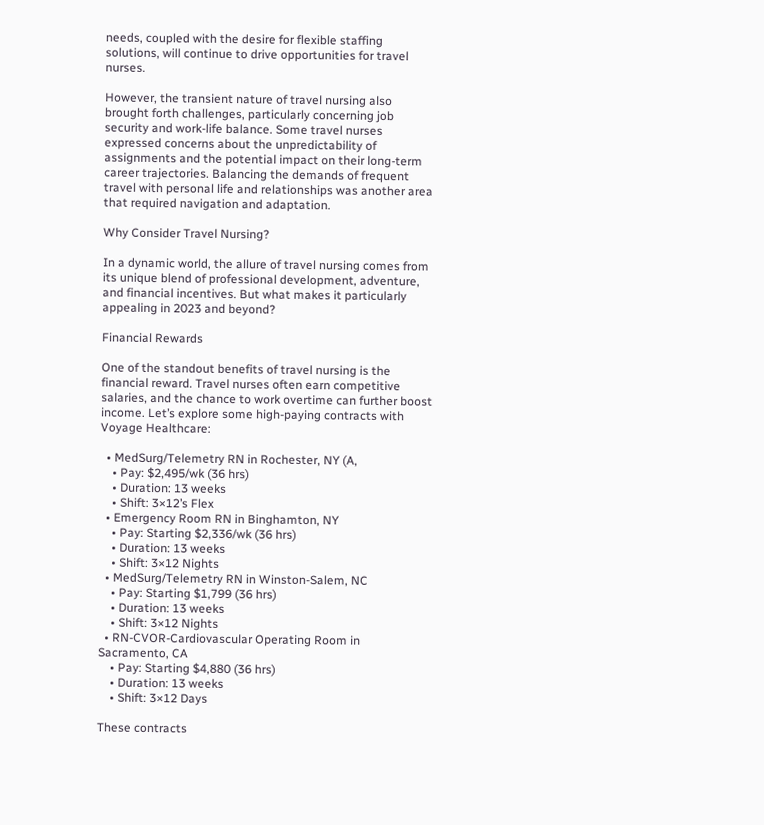needs, coupled with the desire for flexible staffing solutions, will continue to drive opportunities for travel nurses.

However, the transient nature of travel nursing also brought forth challenges, particularly concerning job security and work-life balance. Some travel nurses expressed concerns about the unpredictability of assignments and the potential impact on their long-term career trajectories. Balancing the demands of frequent travel with personal life and relationships was another area that required navigation and adaptation.

Why Consider Travel Nursing?

In a dynamic world, the allure of travel nursing comes from its unique blend of professional development, adventure, and financial incentives. But what makes it particularly appealing in 2023 and beyond?

Financial Rewards

One of the standout benefits of travel nursing is the financial reward. Travel nurses often earn competitive salaries, and the chance to work overtime can further boost income. Let’s explore some high-paying contracts with Voyage Healthcare:

  • MedSurg/Telemetry RN in Rochester, NY (A,
    • Pay: $2,495/wk (36 hrs)
    • Duration: 13 weeks
    • Shift: 3×12’s Flex
  • Emergency Room RN in Binghamton, NY
    • Pay: Starting $2,336/wk (36 hrs)
    • Duration: 13 weeks
    • Shift: 3×12 Nights
  • MedSurg/Telemetry RN in Winston-Salem, NC
    • Pay: Starting $1,799 (36 hrs)
    • Duration: 13 weeks
    • Shift: 3×12 Nights
  • RN-CVOR-Cardiovascular Operating Room in Sacramento, CA
    • Pay: Starting $4,880 (36 hrs)
    • Duration: 13 weeks
    • Shift: 3×12 Days

These contracts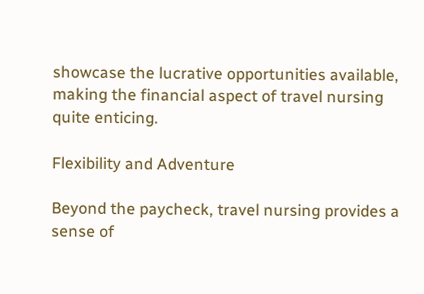showcase the lucrative opportunities available, making the financial aspect of travel nursing quite enticing.

Flexibility and Adventure

Beyond the paycheck, travel nursing provides a sense of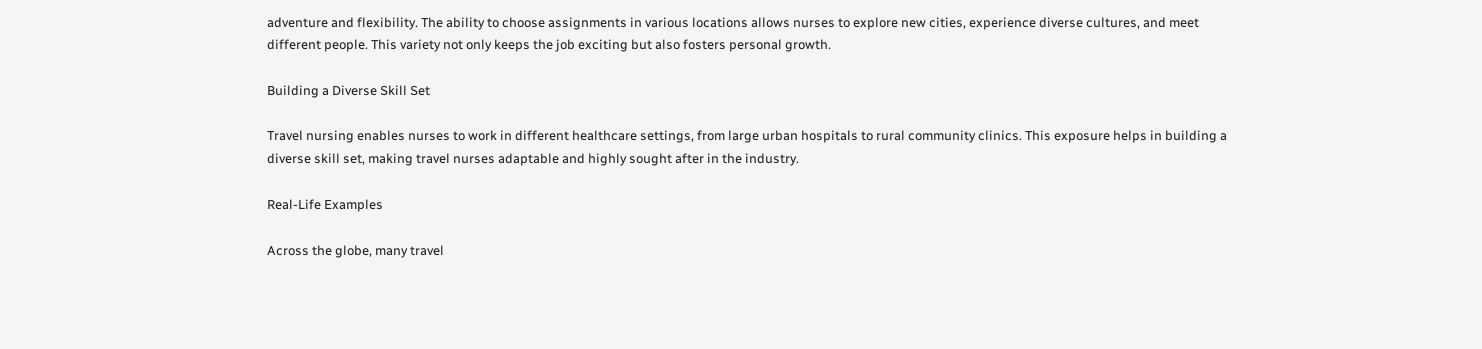adventure and flexibility. The ability to choose assignments in various locations allows nurses to explore new cities, experience diverse cultures, and meet different people. This variety not only keeps the job exciting but also fosters personal growth.

Building a Diverse Skill Set

Travel nursing enables nurses to work in different healthcare settings, from large urban hospitals to rural community clinics. This exposure helps in building a diverse skill set, making travel nurses adaptable and highly sought after in the industry.

Real-Life Examples

Across the globe, many travel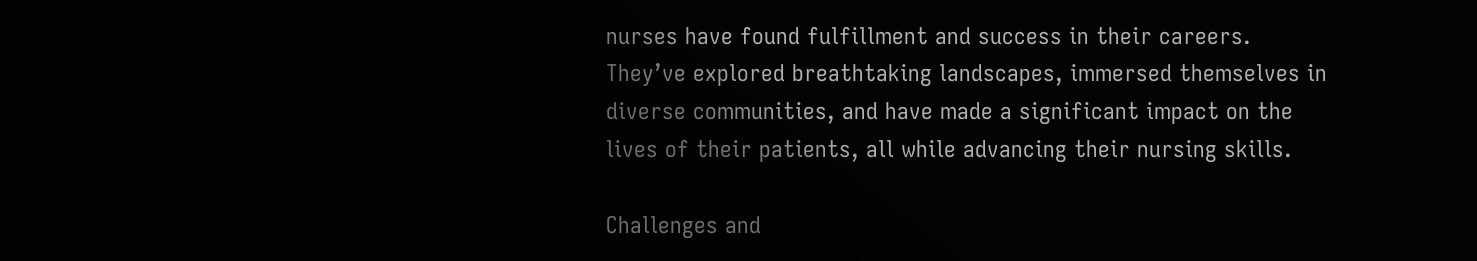nurses have found fulfillment and success in their careers. They’ve explored breathtaking landscapes, immersed themselves in diverse communities, and have made a significant impact on the lives of their patients, all while advancing their nursing skills.

Challenges and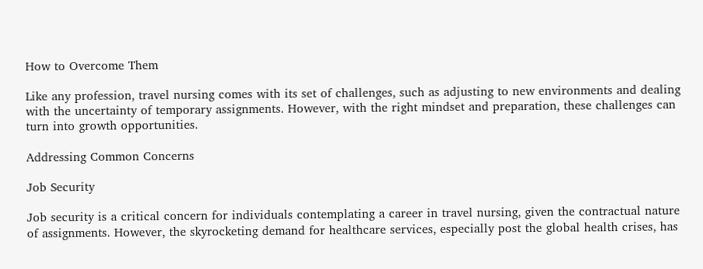How to Overcome Them

Like any profession, travel nursing comes with its set of challenges, such as adjusting to new environments and dealing with the uncertainty of temporary assignments. However, with the right mindset and preparation, these challenges can turn into growth opportunities.

Addressing Common Concerns

Job Security

Job security is a critical concern for individuals contemplating a career in travel nursing, given the contractual nature of assignments. However, the skyrocketing demand for healthcare services, especially post the global health crises, has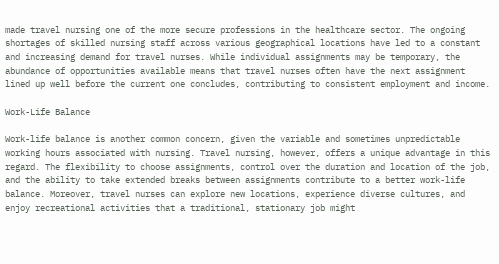made travel nursing one of the more secure professions in the healthcare sector. The ongoing shortages of skilled nursing staff across various geographical locations have led to a constant and increasing demand for travel nurses. While individual assignments may be temporary, the abundance of opportunities available means that travel nurses often have the next assignment lined up well before the current one concludes, contributing to consistent employment and income.

Work-Life Balance

Work-life balance is another common concern, given the variable and sometimes unpredictable working hours associated with nursing. Travel nursing, however, offers a unique advantage in this regard. The flexibility to choose assignments, control over the duration and location of the job, and the ability to take extended breaks between assignments contribute to a better work-life balance. Moreover, travel nurses can explore new locations, experience diverse cultures, and enjoy recreational activities that a traditional, stationary job might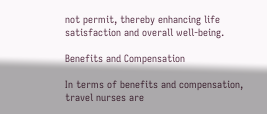not permit, thereby enhancing life satisfaction and overall well-being.

Benefits and Compensation

In terms of benefits and compensation, travel nurses are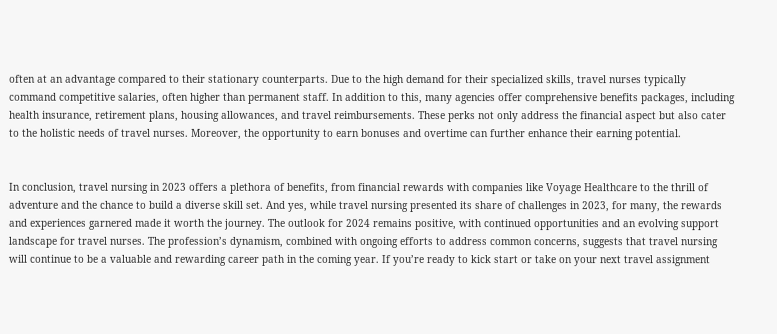often at an advantage compared to their stationary counterparts. Due to the high demand for their specialized skills, travel nurses typically command competitive salaries, often higher than permanent staff. In addition to this, many agencies offer comprehensive benefits packages, including health insurance, retirement plans, housing allowances, and travel reimbursements. These perks not only address the financial aspect but also cater to the holistic needs of travel nurses. Moreover, the opportunity to earn bonuses and overtime can further enhance their earning potential.


In conclusion, travel nursing in 2023 offers a plethora of benefits, from financial rewards with companies like Voyage Healthcare to the thrill of adventure and the chance to build a diverse skill set. And yes, while travel nursing presented its share of challenges in 2023, for many, the rewards and experiences garnered made it worth the journey. The outlook for 2024 remains positive, with continued opportunities and an evolving support landscape for travel nurses. The profession’s dynamism, combined with ongoing efforts to address common concerns, suggests that travel nursing will continue to be a valuable and rewarding career path in the coming year. If you’re ready to kick start or take on your next travel assignment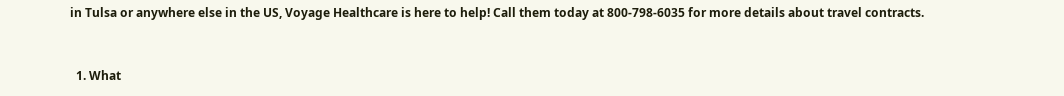in Tulsa or anywhere else in the US, Voyage Healthcare is here to help! Call them today at 800-798-6035 for more details about travel contracts.


  1. What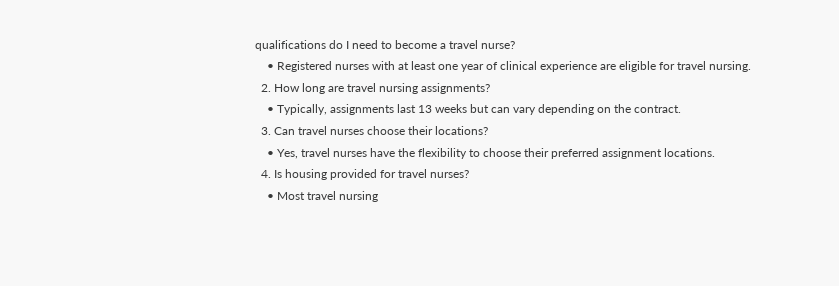qualifications do I need to become a travel nurse?
    • Registered nurses with at least one year of clinical experience are eligible for travel nursing.
  2. How long are travel nursing assignments?
    • Typically, assignments last 13 weeks but can vary depending on the contract.
  3. Can travel nurses choose their locations?
    • Yes, travel nurses have the flexibility to choose their preferred assignment locations.
  4. Is housing provided for travel nurses?
    • Most travel nursing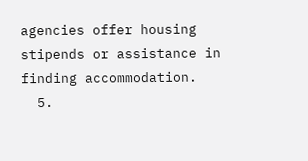agencies offer housing stipends or assistance in finding accommodation.
  5.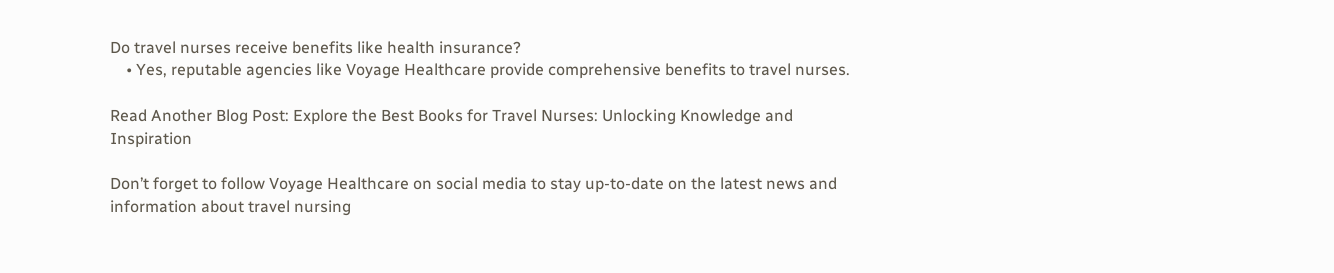Do travel nurses receive benefits like health insurance?
    • Yes, reputable agencies like Voyage Healthcare provide comprehensive benefits to travel nurses.

Read Another Blog Post: Explore the Best Books for Travel Nurses: Unlocking Knowledge and Inspiration

Don’t forget to follow Voyage Healthcare on social media to stay up-to-date on the latest news and information about travel nursing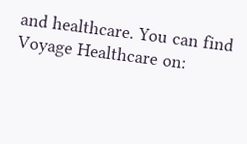and healthcare. You can find Voyage Healthcare on: